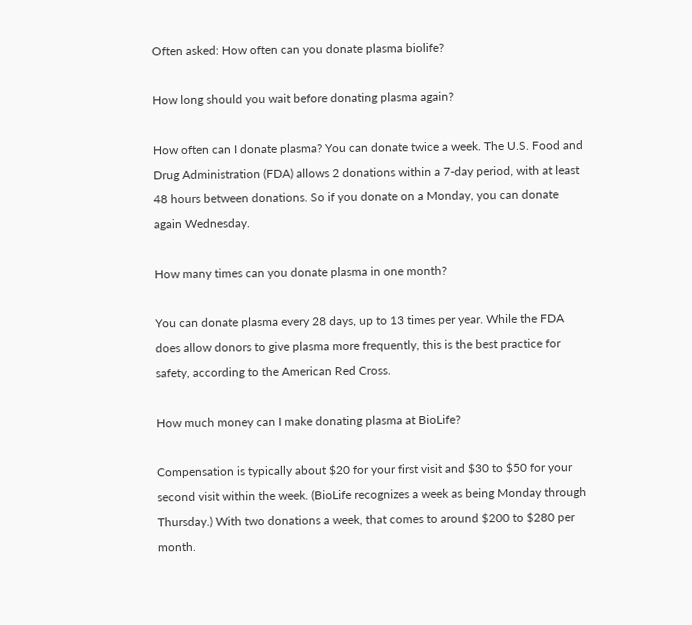Often asked: How often can you donate plasma biolife?

How long should you wait before donating plasma again?

How often can I donate plasma? You can donate twice a week. The U.S. Food and Drug Administration (FDA) allows 2 donations within a 7-day period, with at least 48 hours between donations. So if you donate on a Monday, you can donate again Wednesday.

How many times can you donate plasma in one month?

You can donate plasma every 28 days, up to 13 times per year. While the FDA does allow donors to give plasma more frequently, this is the best practice for safety, according to the American Red Cross.

How much money can I make donating plasma at BioLife?

Compensation is typically about $20 for your first visit and $30 to $50 for your second visit within the week. (BioLife recognizes a week as being Monday through Thursday.) With two donations a week, that comes to around $200 to $280 per month.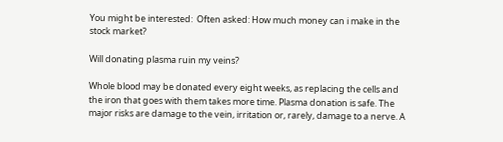You might be interested:  Often asked: How much money can i make in the stock market?

Will donating plasma ruin my veins?

Whole blood may be donated every eight weeks, as replacing the cells and the iron that goes with them takes more time. Plasma donation is safe. The major risks are damage to the vein, irritation or, rarely, damage to a nerve. A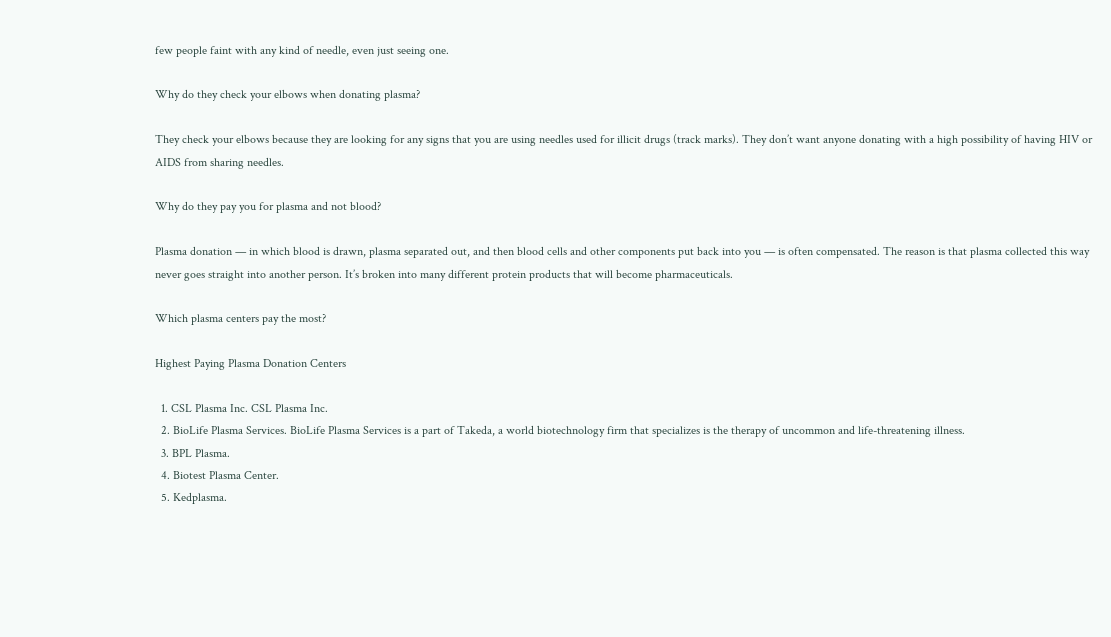few people faint with any kind of needle, even just seeing one.

Why do they check your elbows when donating plasma?

They check your elbows because they are looking for any signs that you are using needles used for illicit drugs (track marks). They don’t want anyone donating with a high possibility of having HIV or AIDS from sharing needles.

Why do they pay you for plasma and not blood?

Plasma donation — in which blood is drawn, plasma separated out, and then blood cells and other components put back into you — is often compensated. The reason is that plasma collected this way never goes straight into another person. It’s broken into many different protein products that will become pharmaceuticals.

Which plasma centers pay the most?

Highest Paying Plasma Donation Centers

  1. CSL Plasma Inc. CSL Plasma Inc.
  2. BioLife Plasma Services. BioLife Plasma Services is a part of Takeda, a world biotechnology firm that specializes is the therapy of uncommon and life-threatening illness.
  3. BPL Plasma.
  4. Biotest Plasma Center.
  5. Kedplasma.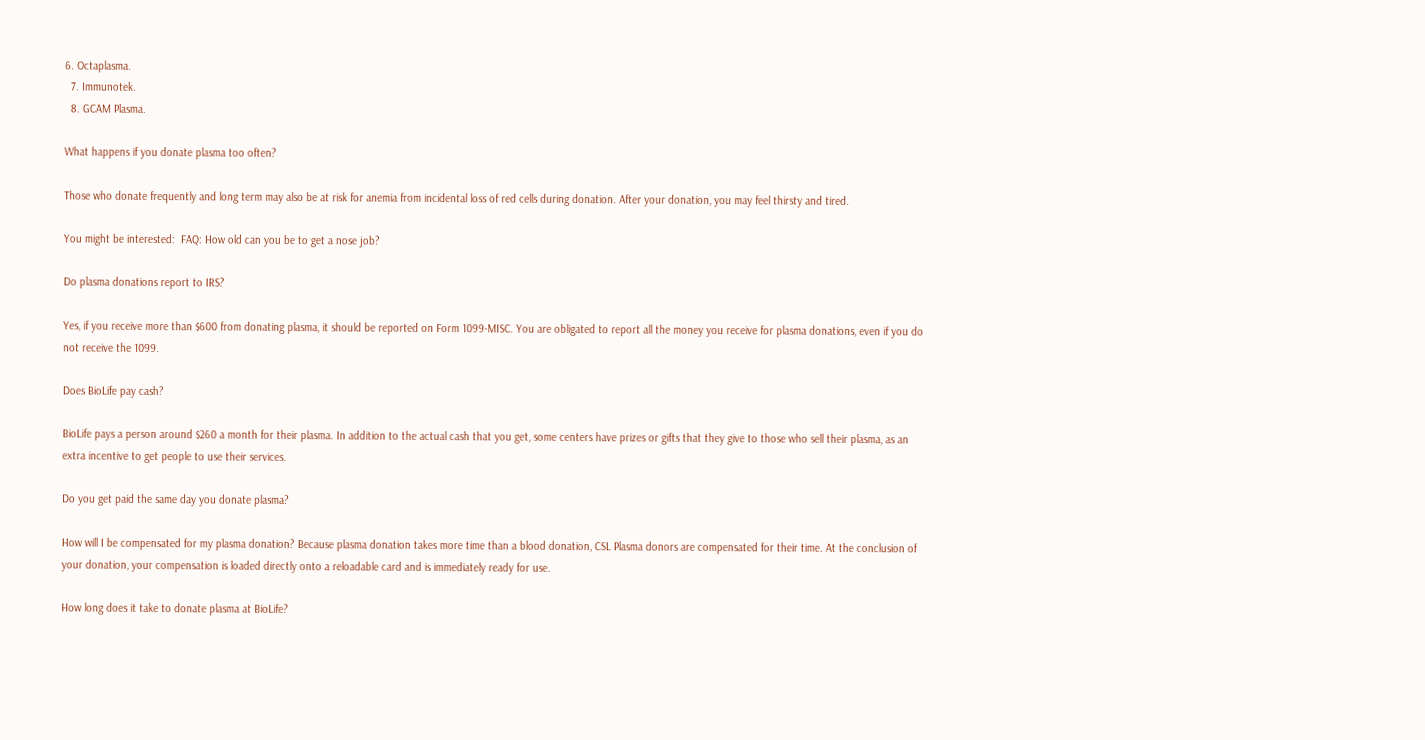6. Octaplasma.
  7. Immunotek.
  8. GCAM Plasma.

What happens if you donate plasma too often?

Those who donate frequently and long term may also be at risk for anemia from incidental loss of red cells during donation. After your donation, you may feel thirsty and tired.

You might be interested:  FAQ: How old can you be to get a nose job?

Do plasma donations report to IRS?

Yes, if you receive more than $600 from donating plasma, it should be reported on Form 1099-MISC. You are obligated to report all the money you receive for plasma donations, even if you do not receive the 1099.

Does BioLife pay cash?

BioLife pays a person around $260 a month for their plasma. In addition to the actual cash that you get, some centers have prizes or gifts that they give to those who sell their plasma, as an extra incentive to get people to use their services.

Do you get paid the same day you donate plasma?

How will I be compensated for my plasma donation? Because plasma donation takes more time than a blood donation, CSL Plasma donors are compensated for their time. At the conclusion of your donation, your compensation is loaded directly onto a reloadable card and is immediately ready for use.

How long does it take to donate plasma at BioLife?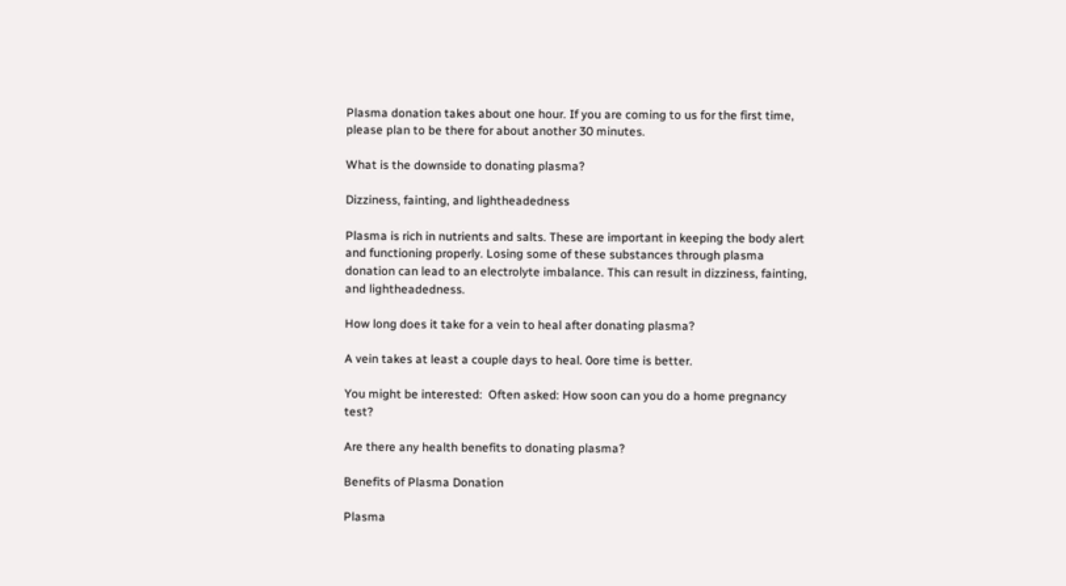Plasma donation takes about one hour. If you are coming to us for the first time, please plan to be there for about another 30 minutes.

What is the downside to donating plasma?

Dizziness, fainting, and lightheadedness

Plasma is rich in nutrients and salts. These are important in keeping the body alert and functioning properly. Losing some of these substances through plasma donation can lead to an electrolyte imbalance. This can result in dizziness, fainting, and lightheadedness.

How long does it take for a vein to heal after donating plasma?

A vein takes at least a couple days to heal. 0ore time is better.

You might be interested:  Often asked: How soon can you do a home pregnancy test?

Are there any health benefits to donating plasma?

Benefits of Plasma Donation

Plasma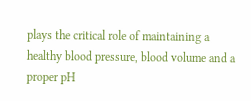plays the critical role of maintaining a healthy blood pressure, blood volume and a proper pH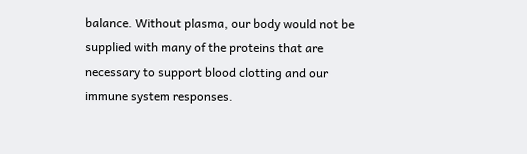balance. Without plasma, our body would not be supplied with many of the proteins that are necessary to support blood clotting and our immune system responses.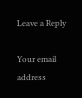Leave a Reply

Your email address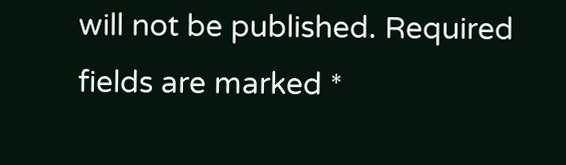will not be published. Required fields are marked *